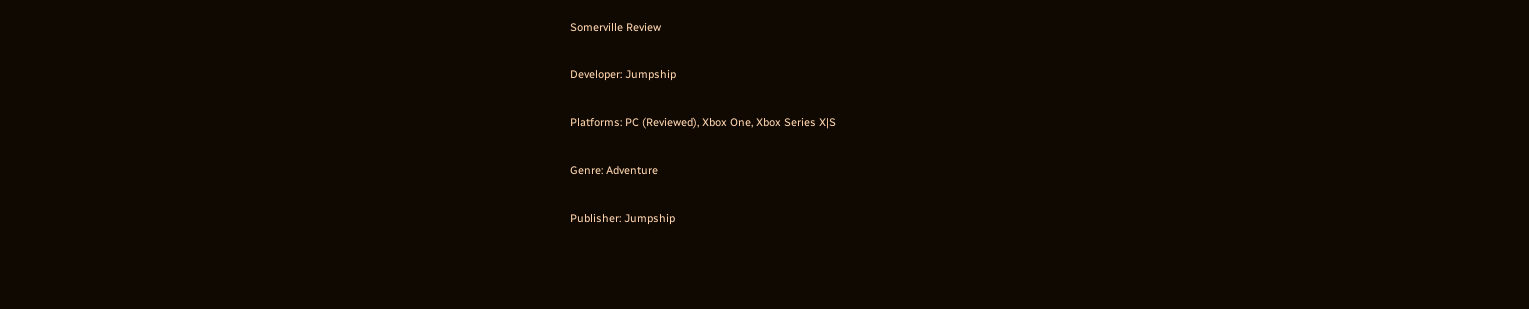Somerville Review

Developer: Jumpship

Platforms: PC (Reviewed), Xbox One, Xbox Series X|S

Genre: Adventure

Publisher: Jumpship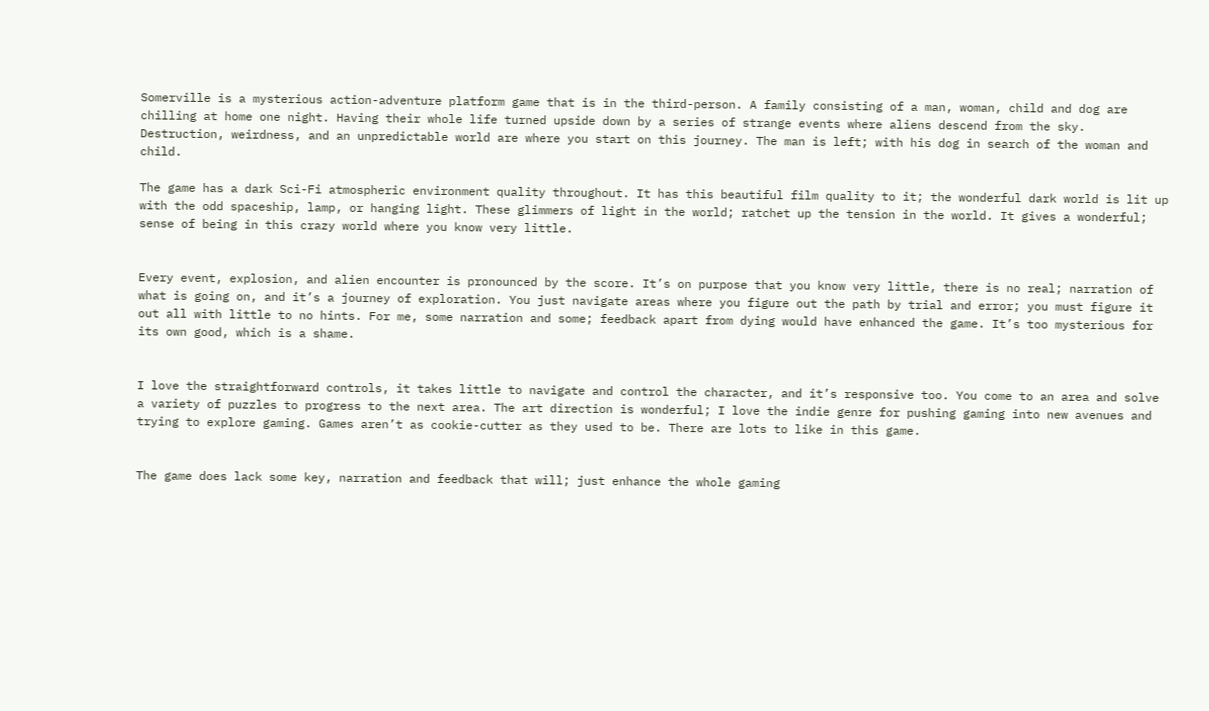Somerville is a mysterious action-adventure platform game that is in the third-person. A family consisting of a man, woman, child and dog are chilling at home one night. Having their whole life turned upside down by a series of strange events where aliens descend from the sky. Destruction, weirdness, and an unpredictable world are where you start on this journey. The man is left; with his dog in search of the woman and child.

The game has a dark Sci-Fi atmospheric environment quality throughout. It has this beautiful film quality to it; the wonderful dark world is lit up with the odd spaceship, lamp, or hanging light. These glimmers of light in the world; ratchet up the tension in the world. It gives a wonderful; sense of being in this crazy world where you know very little.


Every event, explosion, and alien encounter is pronounced by the score. It’s on purpose that you know very little, there is no real; narration of what is going on, and it’s a journey of exploration. You just navigate areas where you figure out the path by trial and error; you must figure it out all with little to no hints. For me, some narration and some; feedback apart from dying would have enhanced the game. It’s too mysterious for its own good, which is a shame.


I love the straightforward controls, it takes little to navigate and control the character, and it’s responsive too. You come to an area and solve a variety of puzzles to progress to the next area. The art direction is wonderful; I love the indie genre for pushing gaming into new avenues and trying to explore gaming. Games aren’t as cookie-cutter as they used to be. There are lots to like in this game.


The game does lack some key, narration and feedback that will; just enhance the whole gaming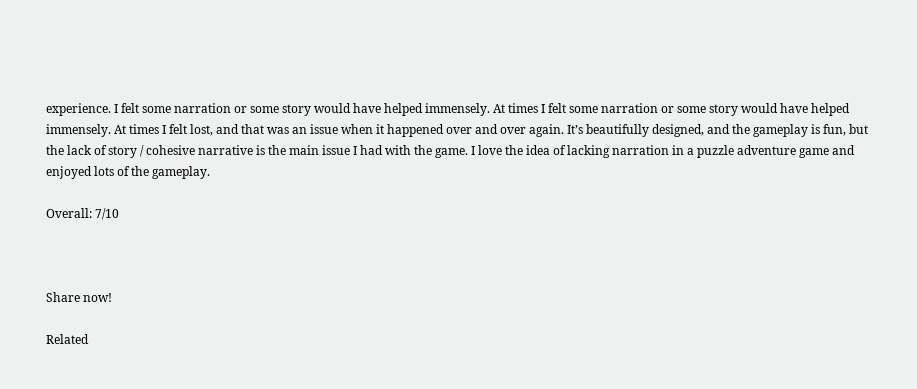experience. I felt some narration or some story would have helped immensely. At times I felt some narration or some story would have helped immensely. At times I felt lost, and that was an issue when it happened over and over again. It’s beautifully designed, and the gameplay is fun, but the lack of story / cohesive narrative is the main issue I had with the game. I love the idea of lacking narration in a puzzle adventure game and enjoyed lots of the gameplay.

Overall: 7/10



Share now!

Related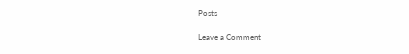Posts

Leave a Comment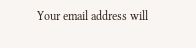Your email address will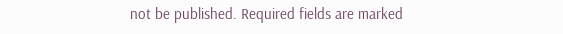not be published. Required fields are marked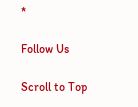*

Follow Us

Scroll to Top